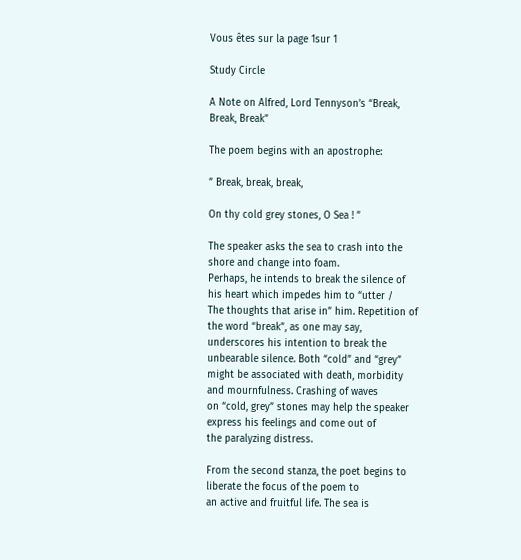Vous êtes sur la page 1sur 1

Study Circle

A Note on Alfred, Lord Tennyson’s “Break, Break, Break”

The poem begins with an apostrophe:

” Break, break, break,

On thy cold grey stones, O Sea ! ”

The speaker asks the sea to crash into the shore and change into foam.
Perhaps, he intends to break the silence of his heart which impedes him to “utter /
The thoughts that arise in” him. Repetition of the word “break”, as one may say,
underscores his intention to break the unbearable silence. Both “cold” and “grey”
might be associated with death, morbidity and mournfulness. Crashing of waves
on “cold, grey” stones may help the speaker express his feelings and come out of
the paralyzing distress.

From the second stanza, the poet begins to liberate the focus of the poem to
an active and fruitful life. The sea is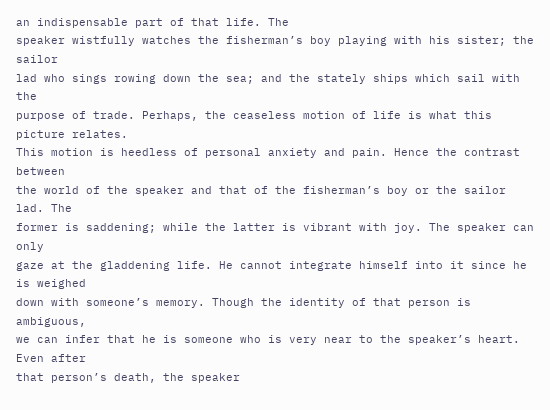an indispensable part of that life. The
speaker wistfully watches the fisherman’s boy playing with his sister; the sailor
lad who sings rowing down the sea; and the stately ships which sail with the
purpose of trade. Perhaps, the ceaseless motion of life is what this picture relates.
This motion is heedless of personal anxiety and pain. Hence the contrast between
the world of the speaker and that of the fisherman’s boy or the sailor lad. The
former is saddening; while the latter is vibrant with joy. The speaker can only
gaze at the gladdening life. He cannot integrate himself into it since he is weighed
down with someone’s memory. Though the identity of that person is ambiguous,
we can infer that he is someone who is very near to the speaker’s heart. Even after
that person’s death, the speaker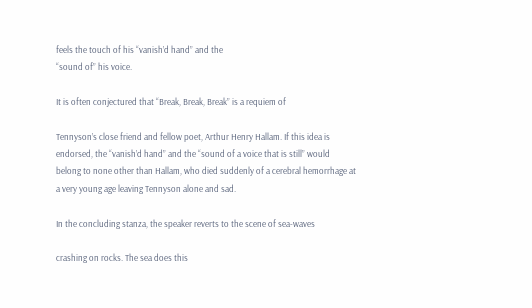feels the touch of his “vanish’d hand” and the
“sound of” his voice.

It is often conjectured that “Break, Break, Break” is a requiem of

Tennyson’s close friend and fellow poet, Arthur Henry Hallam. If this idea is
endorsed, the “vanish’d hand” and the “sound of a voice that is still” would
belong to none other than Hallam, who died suddenly of a cerebral hemorrhage at
a very young age leaving Tennyson alone and sad.

In the concluding stanza, the speaker reverts to the scene of sea-waves

crashing on rocks. The sea does this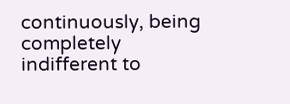continuously, being completely indifferent to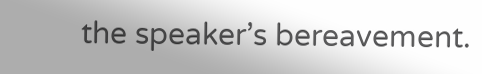the speaker’s bereavement.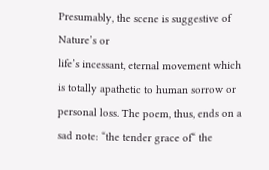Presumably, the scene is suggestive of Nature’s or
life’s incessant, eternal movement which is totally apathetic to human sorrow or
personal loss. The poem, thus, ends on a sad note: “the tender grace of“ the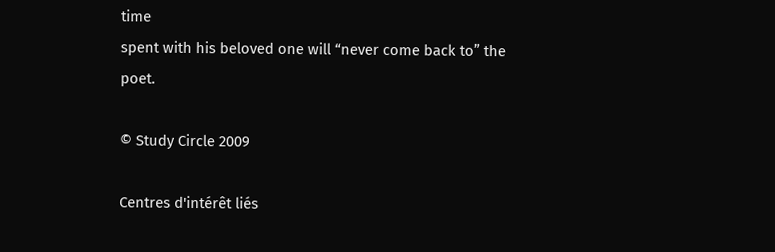time
spent with his beloved one will “never come back to” the poet.

© Study Circle 2009

Centres d'intérêt liés